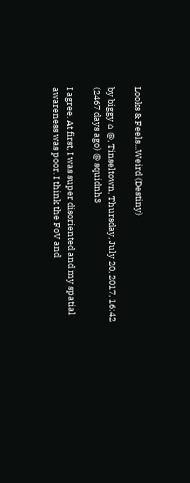Looks & Feels...Weird (Destiny)

by biggy ⌂ @, Tinseltown, Thursday, July 20, 2017, 16:42 (2467 days ago) @ squidnh3

I agree. At first, I was super disoriented and my spatial awareness was poor. I think the FoV and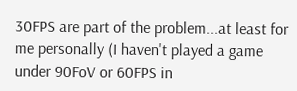30FPS are part of the problem...at least for me personally (I haven't played a game under 90FoV or 60FPS in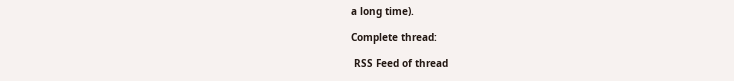a long time).

Complete thread:

 RSS Feed of thread